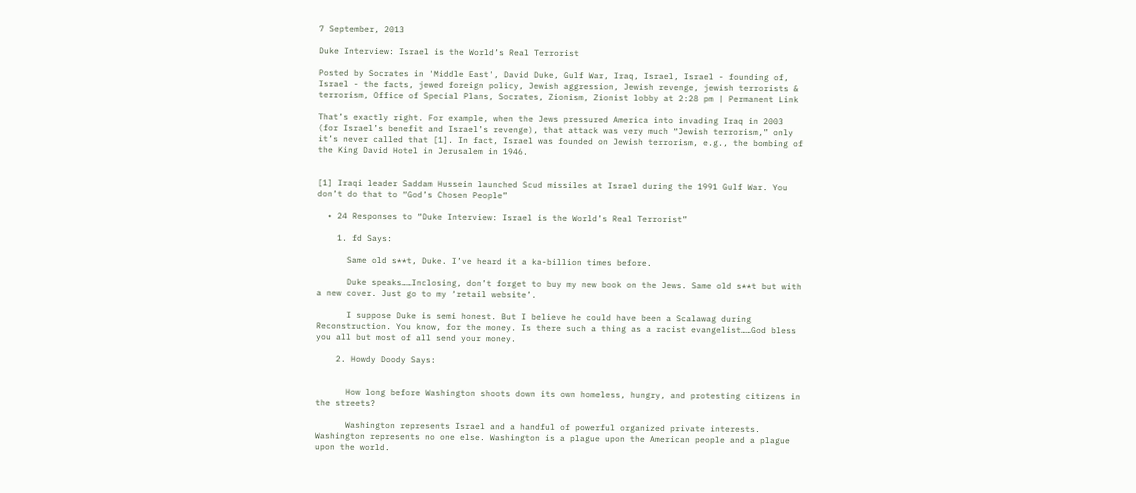7 September, 2013

Duke Interview: Israel is the World’s Real Terrorist

Posted by Socrates in 'Middle East', David Duke, Gulf War, Iraq, Israel, Israel - founding of, Israel - the facts, jewed foreign policy, Jewish aggression, Jewish revenge, jewish terrorists & terrorism, Office of Special Plans, Socrates, Zionism, Zionist lobby at 2:28 pm | Permanent Link

That’s exactly right. For example, when the Jews pressured America into invading Iraq in 2003 (for Israel’s benefit and Israel’s revenge), that attack was very much “Jewish terrorism,” only it’s never called that [1]. In fact, Israel was founded on Jewish terrorism, e.g., the bombing of the King David Hotel in Jerusalem in 1946.


[1] Iraqi leader Saddam Hussein launched Scud missiles at Israel during the 1991 Gulf War. You don’t do that to “God’s Chosen People”

  • 24 Responses to “Duke Interview: Israel is the World’s Real Terrorist”

    1. fd Says:

      Same old s**t, Duke. I’ve heard it a ka-billion times before.

      Duke speaks……Inclosing, don’t forget to buy my new book on the Jews. Same old s**t but with a new cover. Just go to my ‘retail website’.

      I suppose Duke is semi honest. But I believe he could have been a Scalawag during Reconstruction. You know, for the money. Is there such a thing as a racist evangelist……God bless you all but most of all send your money.

    2. Howdy Doody Says:


      How long before Washington shoots down its own homeless, hungry, and protesting citizens in the streets?

      Washington represents Israel and a handful of powerful organized private interests. Washington represents no one else. Washington is a plague upon the American people and a plague upon the world.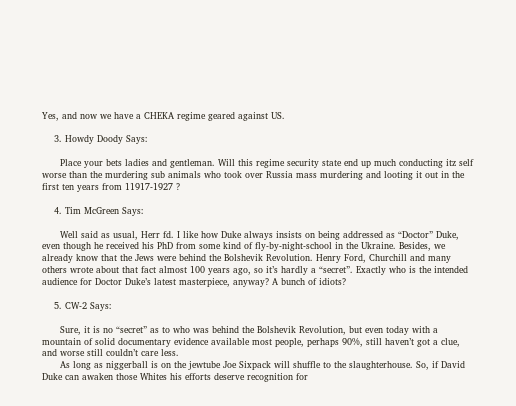Yes, and now we have a CHEKA regime geared against US.

    3. Howdy Doody Says:

      Place your bets ladies and gentleman. Will this regime security state end up much conducting itz self worse than the murdering sub animals who took over Russia mass murdering and looting it out in the first ten years from 11917-1927 ?

    4. Tim McGreen Says:

      Well said as usual, Herr fd. I like how Duke always insists on being addressed as “Doctor” Duke, even though he received his PhD from some kind of fly-by-night-school in the Ukraine. Besides, we already know that the Jews were behind the Bolshevik Revolution. Henry Ford, Churchill and many others wrote about that fact almost 100 years ago, so it’s hardly a “secret”. Exactly who is the intended audience for Doctor Duke’s latest masterpiece, anyway? A bunch of idiots?

    5. CW-2 Says:

      Sure, it is no “secret” as to who was behind the Bolshevik Revolution, but even today with a mountain of solid documentary evidence available most people, perhaps 90%, still haven’t got a clue, and worse still couldn’t care less.
      As long as niggerball is on the jewtube Joe Sixpack will shuffle to the slaughterhouse. So, if David Duke can awaken those Whites his efforts deserve recognition for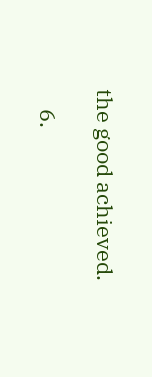the good achieved.

    6.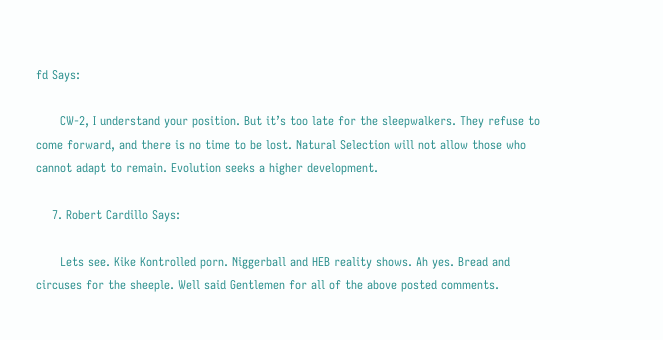fd Says:

      CW-2, I understand your position. But it’s too late for the sleepwalkers. They refuse to come forward, and there is no time to be lost. Natural Selection will not allow those who cannot adapt to remain. Evolution seeks a higher development.

    7. Robert Cardillo Says:

      Lets see. Kike Kontrolled porn. Niggerball and HEB reality shows. Ah yes. Bread and circuses for the sheeple. Well said Gentlemen for all of the above posted comments.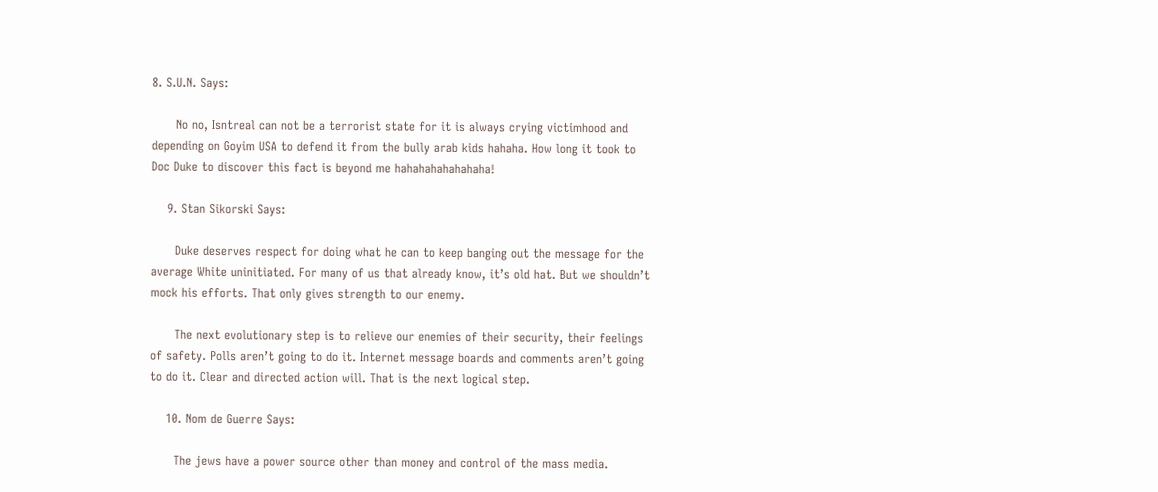8. S.U.N. Says:

      No no, Isntreal can not be a terrorist state for it is always crying victimhood and depending on Goyim USA to defend it from the bully arab kids hahaha. How long it took to Doc Duke to discover this fact is beyond me hahahahahahahaha!

    9. Stan Sikorski Says:

      Duke deserves respect for doing what he can to keep banging out the message for the average White uninitiated. For many of us that already know, it’s old hat. But we shouldn’t mock his efforts. That only gives strength to our enemy.

      The next evolutionary step is to relieve our enemies of their security, their feelings of safety. Polls aren’t going to do it. Internet message boards and comments aren’t going to do it. Clear and directed action will. That is the next logical step.

    10. Nom de Guerre Says:

      The jews have a power source other than money and control of the mass media.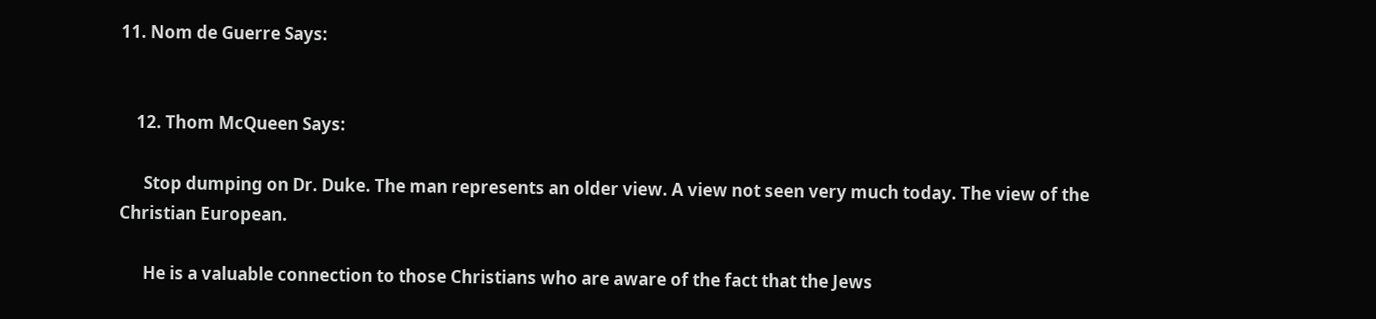11. Nom de Guerre Says:


    12. Thom McQueen Says:

      Stop dumping on Dr. Duke. The man represents an older view. A view not seen very much today. The view of the Christian European.

      He is a valuable connection to those Christians who are aware of the fact that the Jews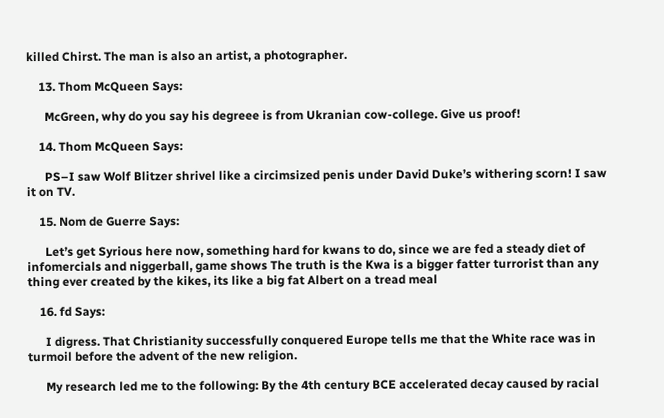killed Chirst. The man is also an artist, a photographer.

    13. Thom McQueen Says:

      McGreen, why do you say his degreee is from Ukranian cow-college. Give us proof!

    14. Thom McQueen Says:

      PS–I saw Wolf Blitzer shrivel like a circimsized penis under David Duke’s withering scorn! I saw it on TV.

    15. Nom de Guerre Says:

      Let’s get Syrious here now, something hard for kwans to do, since we are fed a steady diet of infomercials and niggerball, game shows The truth is the Kwa is a bigger fatter turrorist than any thing ever created by the kikes, its like a big fat Albert on a tread meal

    16. fd Says:

      I digress. That Christianity successfully conquered Europe tells me that the White race was in turmoil before the advent of the new religion.

      My research led me to the following: By the 4th century BCE accelerated decay caused by racial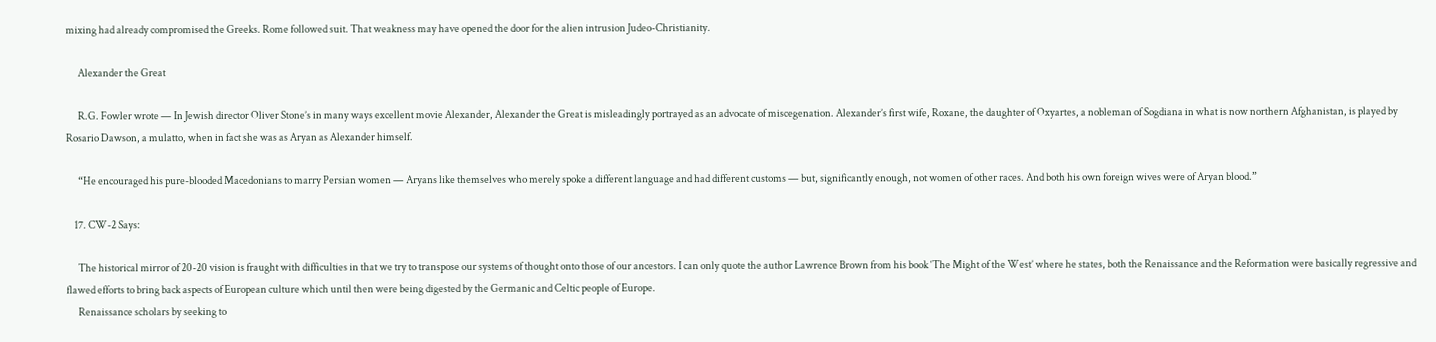mixing had already compromised the Greeks. Rome followed suit. That weakness may have opened the door for the alien intrusion Judeo-Christianity.

      Alexander the Great

      R.G. Fowler wrote — In Jewish director Oliver Stone’s in many ways excellent movie Alexander, Alexander the Great is misleadingly portrayed as an advocate of miscegenation. Alexander’s first wife, Roxane, the daughter of Oxyartes, a nobleman of Sogdiana in what is now northern Afghanistan, is played by Rosario Dawson, a mulatto, when in fact she was as Aryan as Alexander himself.

      “He encouraged his pure-blooded Macedonians to marry Persian women — Aryans like themselves who merely spoke a different language and had different customs — but, significantly enough, not women of other races. And both his own foreign wives were of Aryan blood.”

    17. CW-2 Says:

      The historical mirror of 20-20 vision is fraught with difficulties in that we try to transpose our systems of thought onto those of our ancestors. I can only quote the author Lawrence Brown from his book ‘The Might of the West’ where he states, both the Renaissance and the Reformation were basically regressive and flawed efforts to bring back aspects of European culture which until then were being digested by the Germanic and Celtic people of Europe.
      Renaissance scholars by seeking to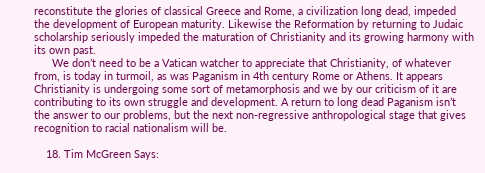reconstitute the glories of classical Greece and Rome, a civilization long dead, impeded the development of European maturity. Likewise the Reformation by returning to Judaic scholarship seriously impeded the maturation of Christianity and its growing harmony with its own past.
      We don’t need to be a Vatican watcher to appreciate that Christianity, of whatever from, is today in turmoil, as was Paganism in 4th century Rome or Athens. It appears Christianity is undergoing some sort of metamorphosis and we by our criticism of it are contributing to its own struggle and development. A return to long dead Paganism isn’t the answer to our problems, but the next non-regressive anthropological stage that gives recognition to racial nationalism will be.

    18. Tim McGreen Says: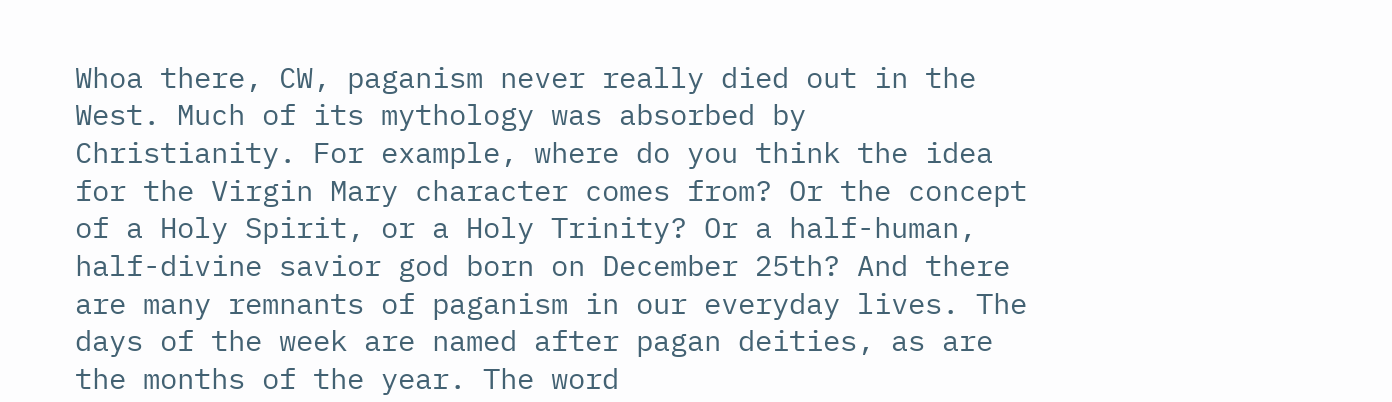Whoa there, CW, paganism never really died out in the West. Much of its mythology was absorbed by Christianity. For example, where do you think the idea for the Virgin Mary character comes from? Or the concept of a Holy Spirit, or a Holy Trinity? Or a half-human, half-divine savior god born on December 25th? And there are many remnants of paganism in our everyday lives. The days of the week are named after pagan deities, as are the months of the year. The word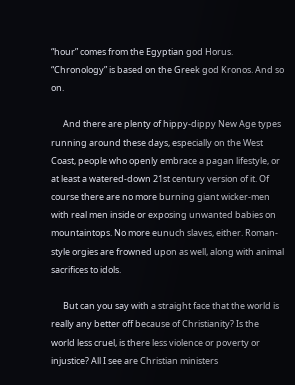“hour” comes from the Egyptian god Horus. “Chronology” is based on the Greek god Kronos. And so on.

      And there are plenty of hippy-dippy New Age types running around these days, especially on the West Coast, people who openly embrace a pagan lifestyle, or at least a watered-down 21st century version of it. Of course there are no more burning giant wicker-men with real men inside or exposing unwanted babies on mountaintops. No more eunuch slaves, either. Roman-style orgies are frowned upon as well, along with animal sacrifices to idols.

      But can you say with a straight face that the world is really any better off because of Christianity? Is the world less cruel, is there less violence or poverty or injustice? All I see are Christian ministers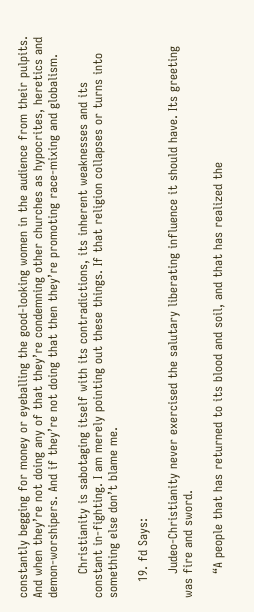constantly begging for money or eyeballing the good-looking women in the audience from their pulpits. And when they’re not doing any of that they’re condemning other churches as hypocrites, heretics and demon-worshipers. And if they’re not doing that then they’re promoting race-mixing and globalism.

      Christianity is sabotaging itself with its contradictions, its inherent weaknesses and its constant in-fighting. I am merely pointing out these things. If that religion collapses or turns into something else don’t blame me.

    19. fd Says:

      Judeo-Christianity never exercised the salutary liberating influence it should have. Its greeting was fire and sword.

      “A people that has returned to its blood and soil, and that has realized the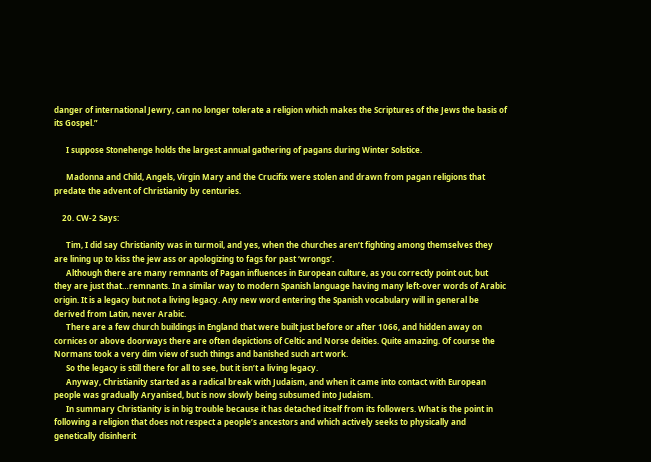danger of international Jewry, can no longer tolerate a religion which makes the Scriptures of the Jews the basis of its Gospel.”

      I suppose Stonehenge holds the largest annual gathering of pagans during Winter Solstice.

      Madonna and Child, Angels, Virgin Mary and the Crucifix were stolen and drawn from pagan religions that predate the advent of Christianity by centuries.

    20. CW-2 Says:

      Tim, I did say Christianity was in turmoil, and yes, when the churches aren’t fighting among themselves they are lining up to kiss the jew ass or apologizing to fags for past ‘wrongs’.
      Although there are many remnants of Pagan influences in European culture, as you correctly point out, but they are just that…remnants. In a similar way to modern Spanish language having many left-over words of Arabic origin. It is a legacy but not a living legacy. Any new word entering the Spanish vocabulary will in general be derived from Latin, never Arabic.
      There are a few church buildings in England that were built just before or after 1066, and hidden away on cornices or above doorways there are often depictions of Celtic and Norse deities. Quite amazing. Of course the Normans took a very dim view of such things and banished such art work.
      So the legacy is still there for all to see, but it isn’t a living legacy.
      Anyway, Christianity started as a radical break with Judaism, and when it came into contact with European people was gradually Aryanised, but is now slowly being subsumed into Judaism.
      In summary Christianity is in big trouble because it has detached itself from its followers. What is the point in following a religion that does not respect a people’s ancestors and which actively seeks to physically and genetically disinherit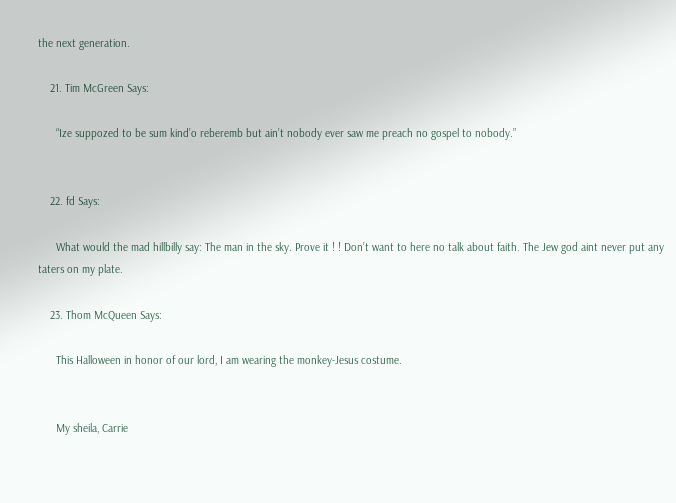the next generation.

    21. Tim McGreen Says:

      “Ize suppozed to be sum kind’o reberemb but ain’t nobody ever saw me preach no gospel to nobody.”


    22. fd Says:

      What would the mad hillbilly say: The man in the sky. Prove it ! ! Don’t want to here no talk about faith. The Jew god aint never put any taters on my plate.

    23. Thom McQueen Says:

      This Halloween in honor of our lord, I am wearing the monkey-Jesus costume.


      My sheila, Carrie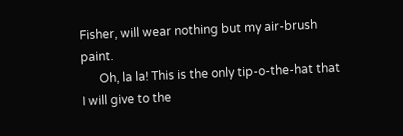Fisher, will wear nothing but my air-brush paint.
      Oh, la la! This is the only tip-o-the-hat that I will give to the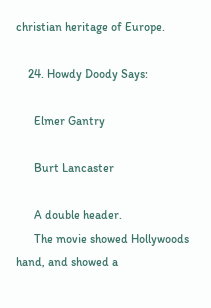christian heritage of Europe.

    24. Howdy Doody Says:

      Elmer Gantry

      Burt Lancaster

      A double header.
      The movie showed Hollywoods hand, and showed a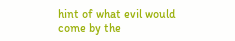hint of what evil would come by the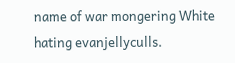name of war mongering White hating evanjellyculls.